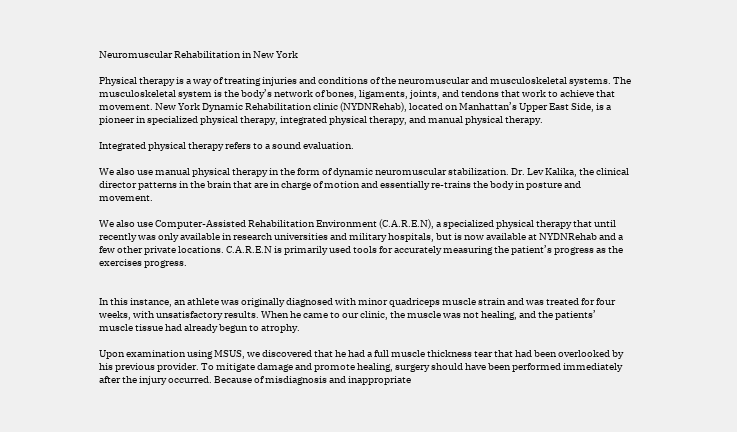Neuromuscular Rehabilitation in New York

Physical therapy is a way of treating injuries and conditions of the neuromuscular and musculoskeletal systems. The musculoskeletal system is the body’s network of bones, ligaments, joints, and tendons that work to achieve that movement. New York Dynamic Rehabilitation clinic (NYDNRehab), located on Manhattan’s Upper East Side, is a pioneer in specialized physical therapy, integrated physical therapy, and manual physical therapy.

Integrated physical therapy refers to a sound evaluation.

We also use manual physical therapy in the form of dynamic neuromuscular stabilization. Dr. Lev Kalika, the clinical director patterns in the brain that are in charge of motion and essentially re-trains the body in posture and movement.

We also use Computer-Assisted Rehabilitation Environment (C.A.R.E.N), a specialized physical therapy that until recently was only available in research universities and military hospitals, but is now available at NYDNRehab and a few other private locations. C.A.R.E.N is primarily used tools for accurately measuring the patient’s progress as the exercises progress.


In this instance, an athlete was originally diagnosed with minor quadriceps muscle strain and was treated for four weeks, with unsatisfactory results. When he came to our clinic, the muscle was not healing, and the patients’ muscle tissue had already begun to atrophy.

Upon examination using MSUS, we discovered that he had a full muscle thickness tear that had been overlooked by his previous provider. To mitigate damage and promote healing, surgery should have been performed immediately after the injury occurred. Because of misdiagnosis and inappropriate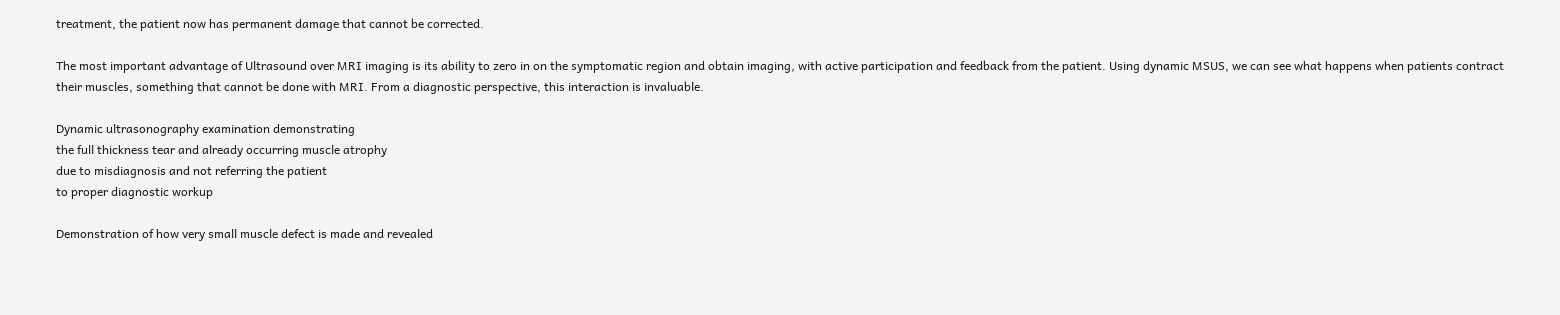treatment, the patient now has permanent damage that cannot be corrected.

The most important advantage of Ultrasound over MRI imaging is its ability to zero in on the symptomatic region and obtain imaging, with active participation and feedback from the patient. Using dynamic MSUS, we can see what happens when patients contract their muscles, something that cannot be done with MRI. From a diagnostic perspective, this interaction is invaluable.

Dynamic ultrasonography examination demonstrating
the full thickness tear and already occurring muscle atrophy
due to misdiagnosis and not referring the patient
to proper diagnostic workup

Demonstration of how very small muscle defect is made and revealed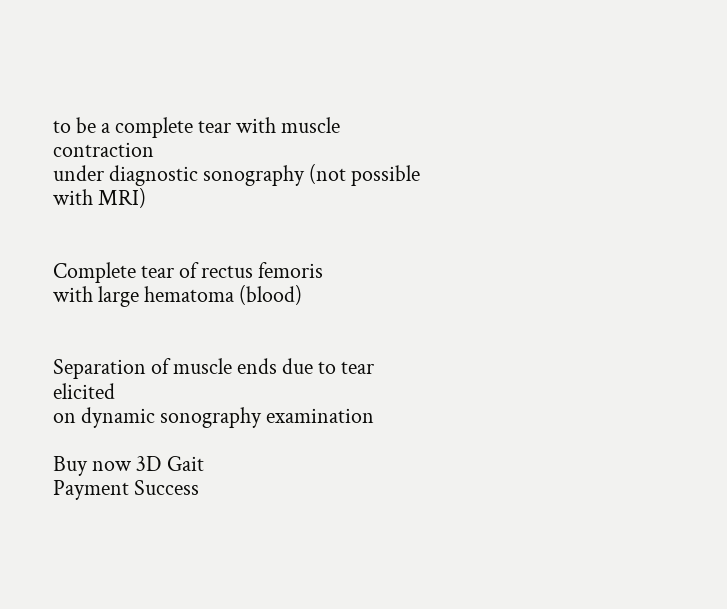to be a complete tear with muscle contraction
under diagnostic sonography (not possible with MRI)


Complete tear of rectus femoris
with large hematoma (blood)


Separation of muscle ends due to tear elicited
on dynamic sonography examination

Buy now 3D Gait
Payment Success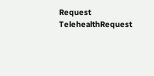Request TelehealthRequest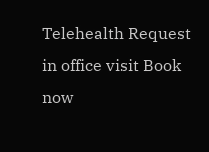Telehealth Request in office visit Book now